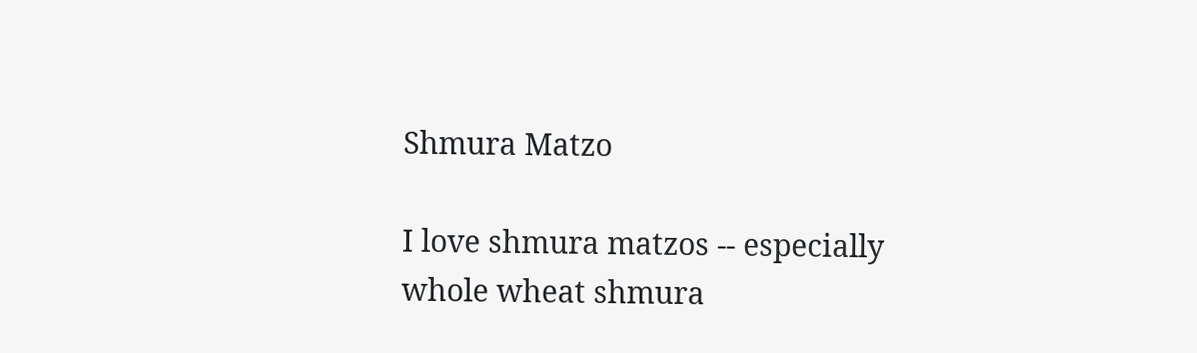Shmura Matzo

I love shmura matzos -- especially whole wheat shmura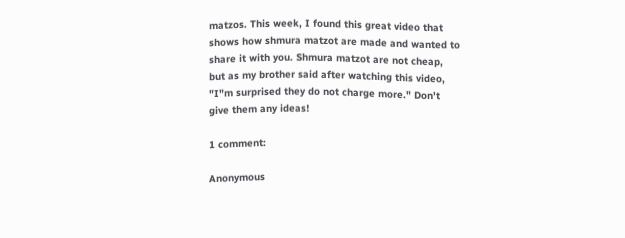matzos. This week, I found this great video that shows how shmura matzot are made and wanted to share it with you. Shmura matzot are not cheap, but as my brother said after watching this video, "I"m surprised they do not charge more." Don't give them any ideas!

1 comment:

Anonymous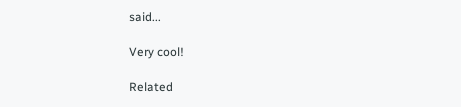said...

Very cool!

Related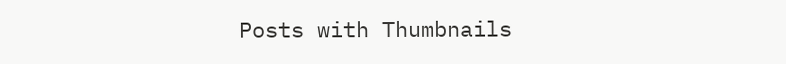Posts with Thumbnails